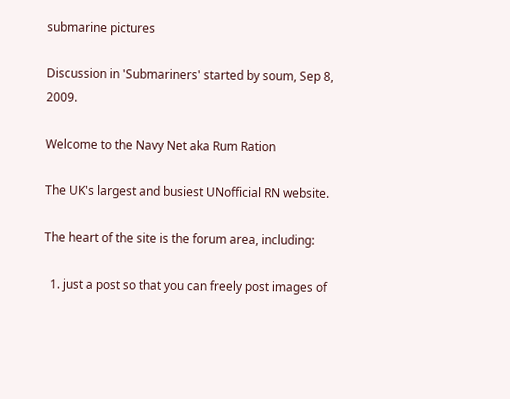submarine pictures

Discussion in 'Submariners' started by soum, Sep 8, 2009.

Welcome to the Navy Net aka Rum Ration

The UK's largest and busiest UNofficial RN website.

The heart of the site is the forum area, including:

  1. just a post so that you can freely post images of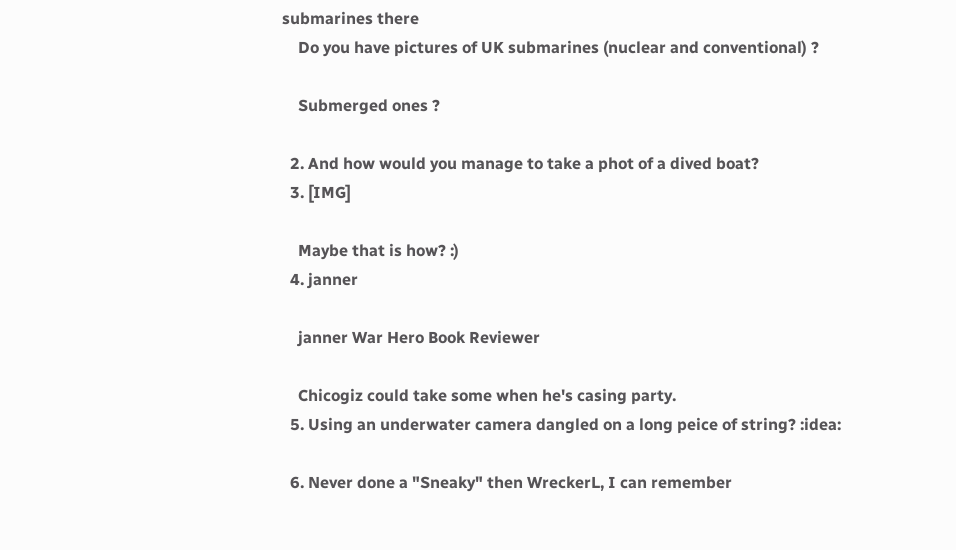submarines there
    Do you have pictures of UK submarines (nuclear and conventional) ?

    Submerged ones ?

  2. And how would you manage to take a phot of a dived boat?
  3. [IMG]

    Maybe that is how? :)
  4. janner

    janner War Hero Book Reviewer

    Chicogiz could take some when he's casing party.
  5. Using an underwater camera dangled on a long peice of string? :idea:

  6. Never done a "Sneaky" then WreckerL, I can remember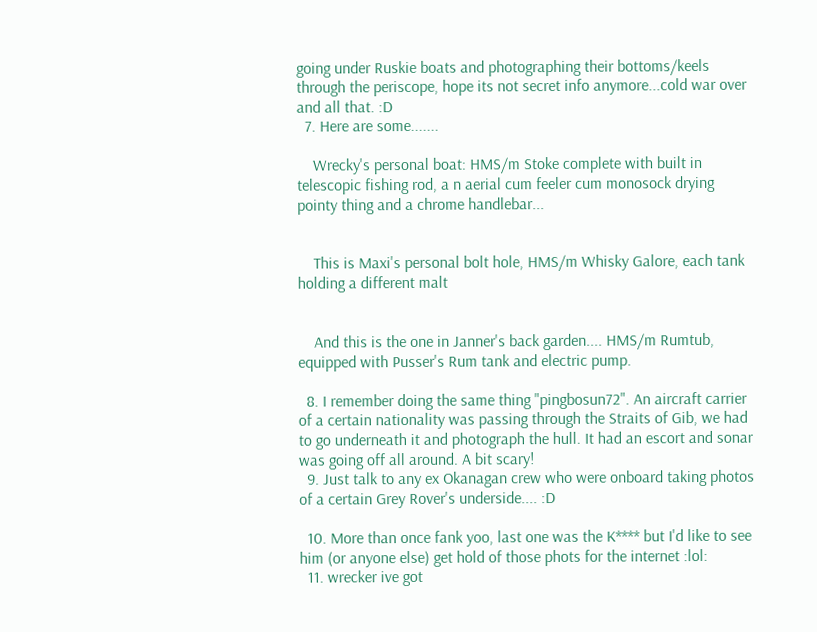going under Ruskie boats and photographing their bottoms/keels through the periscope, hope its not secret info anymore...cold war over and all that. :D
  7. Here are some.......

    Wrecky's personal boat: HMS/m Stoke complete with built in telescopic fishing rod, a n aerial cum feeler cum monosock drying pointy thing and a chrome handlebar...


    This is Maxi's personal bolt hole, HMS/m Whisky Galore, each tank holding a different malt


    And this is the one in Janner's back garden.... HMS/m Rumtub, equipped with Pusser's Rum tank and electric pump.

  8. I remember doing the same thing "pingbosun72". An aircraft carrier of a certain nationality was passing through the Straits of Gib, we had to go underneath it and photograph the hull. It had an escort and sonar was going off all around. A bit scary!
  9. Just talk to any ex Okanagan crew who were onboard taking photos of a certain Grey Rover's underside.... :D

  10. More than once fank yoo, last one was the K**** but I'd like to see him (or anyone else) get hold of those phots for the internet :lol:
  11. wrecker ive got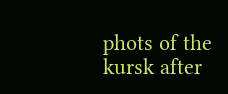phots of the kursk after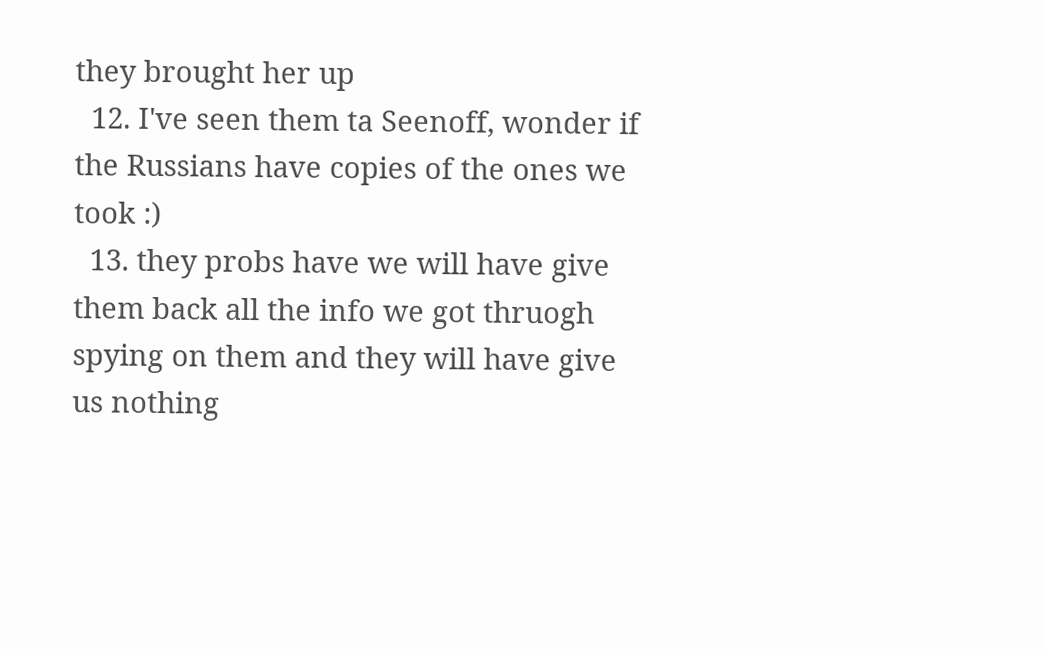they brought her up
  12. I've seen them ta Seenoff, wonder if the Russians have copies of the ones we took :)
  13. they probs have we will have give them back all the info we got thruogh spying on them and they will have give us nothing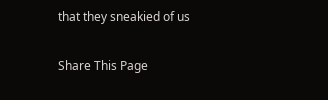that they sneakied of us

Share This Page